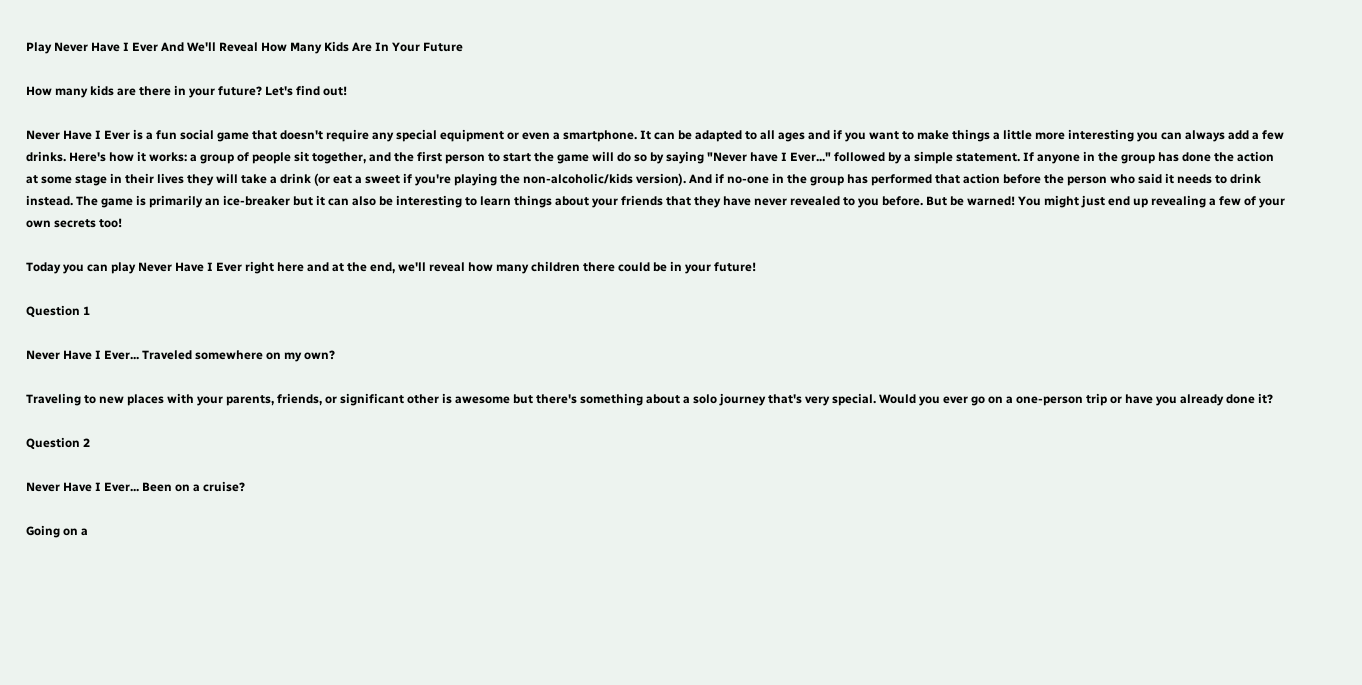Play Never Have I Ever And We'll Reveal How Many Kids Are In Your Future

How many kids are there in your future? Let's find out!

Never Have I Ever is a fun social game that doesn't require any special equipment or even a smartphone. It can be adapted to all ages and if you want to make things a little more interesting you can always add a few drinks. Here's how it works: a group of people sit together, and the first person to start the game will do so by saying "Never have I Ever..." followed by a simple statement. If anyone in the group has done the action at some stage in their lives they will take a drink (or eat a sweet if you're playing the non-alcoholic/kids version). And if no-one in the group has performed that action before the person who said it needs to drink instead. The game is primarily an ice-breaker but it can also be interesting to learn things about your friends that they have never revealed to you before. But be warned! You might just end up revealing a few of your own secrets too!

Today you can play Never Have I Ever right here and at the end, we'll reveal how many children there could be in your future!

Question 1

Never Have I Ever... Traveled somewhere on my own?

Traveling to new places with your parents, friends, or significant other is awesome but there's something about a solo journey that's very special. Would you ever go on a one-person trip or have you already done it?

Question 2

Never Have I Ever... Been on a cruise?

Going on a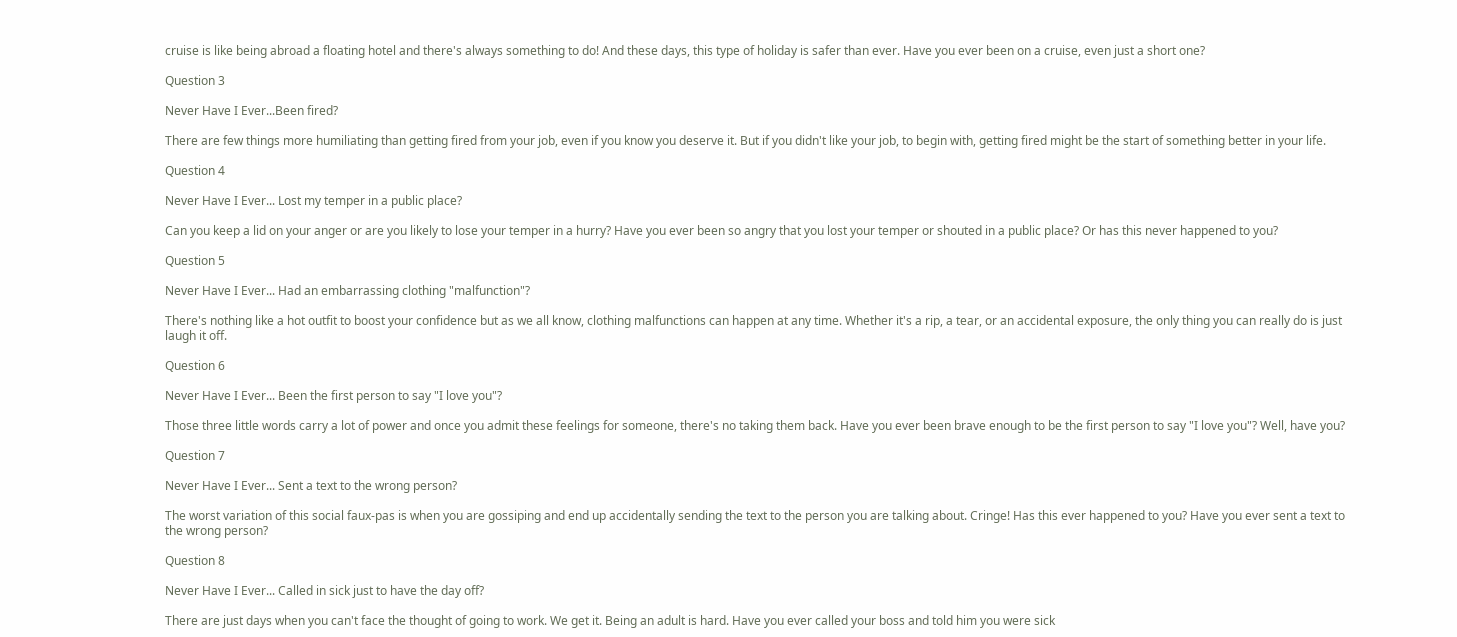cruise is like being abroad a floating hotel and there's always something to do! And these days, this type of holiday is safer than ever. Have you ever been on a cruise, even just a short one?

Question 3

Never Have I Ever...Been fired?

There are few things more humiliating than getting fired from your job, even if you know you deserve it. But if you didn't like your job, to begin with, getting fired might be the start of something better in your life.

Question 4

Never Have I Ever... Lost my temper in a public place?

Can you keep a lid on your anger or are you likely to lose your temper in a hurry? Have you ever been so angry that you lost your temper or shouted in a public place? Or has this never happened to you?

Question 5

Never Have I Ever... Had an embarrassing clothing "malfunction"?

There's nothing like a hot outfit to boost your confidence but as we all know, clothing malfunctions can happen at any time. Whether it's a rip, a tear, or an accidental exposure, the only thing you can really do is just laugh it off.

Question 6

Never Have I Ever... Been the first person to say "I love you"?

Those three little words carry a lot of power and once you admit these feelings for someone, there's no taking them back. Have you ever been brave enough to be the first person to say "I love you"? Well, have you?

Question 7

Never Have I Ever... Sent a text to the wrong person?

The worst variation of this social faux-pas is when you are gossiping and end up accidentally sending the text to the person you are talking about. Cringe! Has this ever happened to you? Have you ever sent a text to the wrong person?

Question 8

Never Have I Ever... Called in sick just to have the day off?

There are just days when you can't face the thought of going to work. We get it. Being an adult is hard. Have you ever called your boss and told him you were sick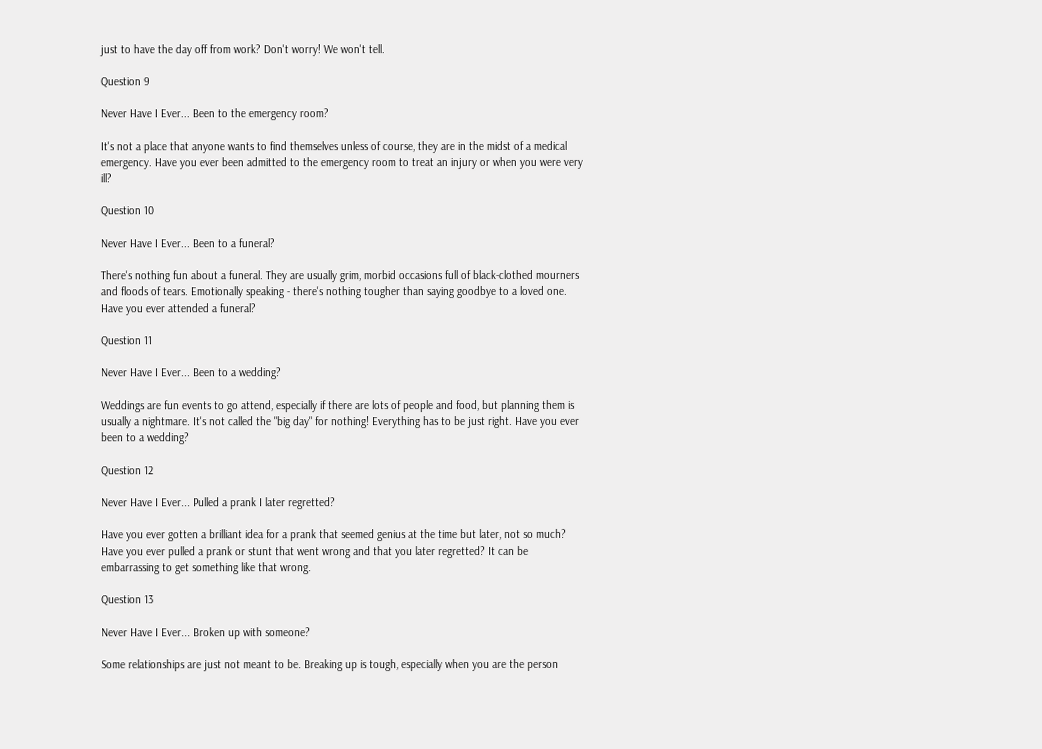just to have the day off from work? Don't worry! We won't tell.

Question 9

Never Have I Ever... Been to the emergency room?

It's not a place that anyone wants to find themselves unless of course, they are in the midst of a medical emergency. Have you ever been admitted to the emergency room to treat an injury or when you were very ill?

Question 10

Never Have I Ever... Been to a funeral?

There's nothing fun about a funeral. They are usually grim, morbid occasions full of black-clothed mourners and floods of tears. Emotionally speaking - there's nothing tougher than saying goodbye to a loved one. Have you ever attended a funeral?

Question 11

Never Have I Ever... Been to a wedding?

Weddings are fun events to go attend, especially if there are lots of people and food, but planning them is usually a nightmare. It's not called the "big day" for nothing! Everything has to be just right. Have you ever been to a wedding?

Question 12

Never Have I Ever... Pulled a prank I later regretted?

Have you ever gotten a brilliant idea for a prank that seemed genius at the time but later, not so much? Have you ever pulled a prank or stunt that went wrong and that you later regretted? It can be embarrassing to get something like that wrong.

Question 13

Never Have I Ever... Broken up with someone?

Some relationships are just not meant to be. Breaking up is tough, especially when you are the person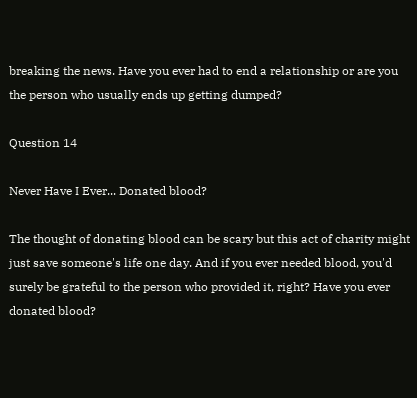breaking the news. Have you ever had to end a relationship or are you the person who usually ends up getting dumped?

Question 14

Never Have I Ever... Donated blood?

The thought of donating blood can be scary but this act of charity might just save someone's life one day. And if you ever needed blood, you'd surely be grateful to the person who provided it, right? Have you ever donated blood?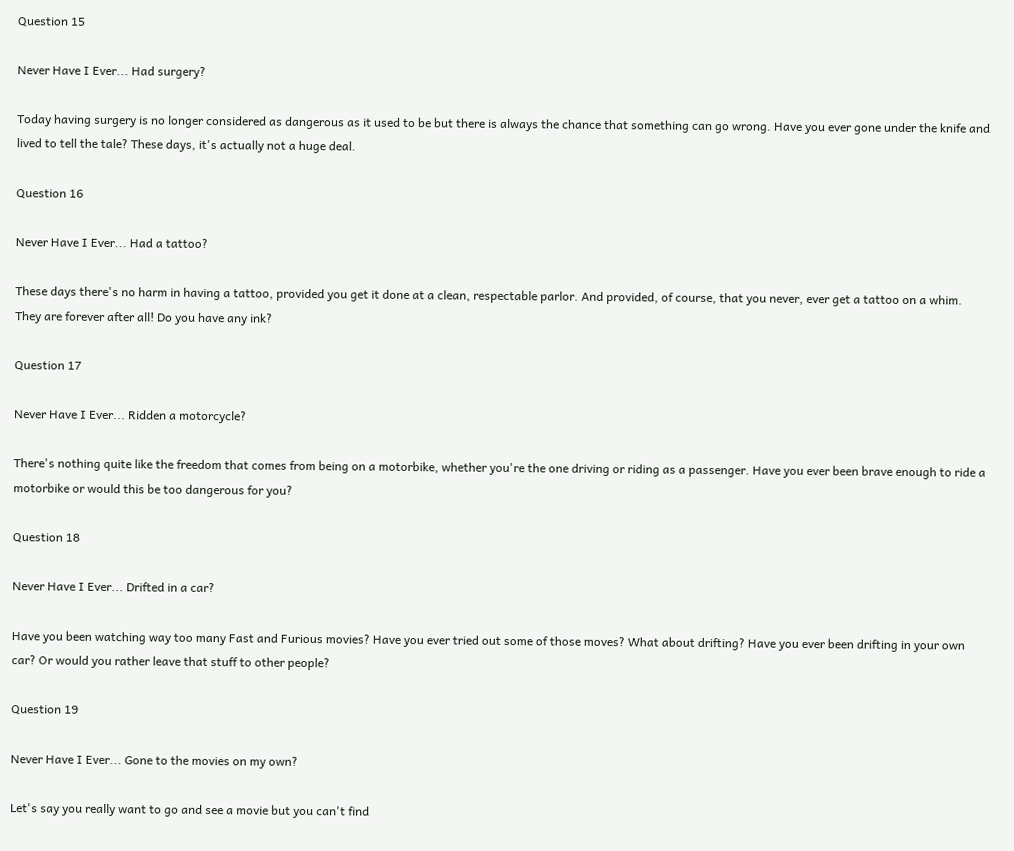Question 15

Never Have I Ever... Had surgery?

Today having surgery is no longer considered as dangerous as it used to be but there is always the chance that something can go wrong. Have you ever gone under the knife and lived to tell the tale? These days, it's actually not a huge deal.

Question 16

Never Have I Ever... Had a tattoo?

These days there's no harm in having a tattoo, provided you get it done at a clean, respectable parlor. And provided, of course, that you never, ever get a tattoo on a whim. They are forever after all! Do you have any ink?

Question 17

Never Have I Ever... Ridden a motorcycle?

There's nothing quite like the freedom that comes from being on a motorbike, whether you're the one driving or riding as a passenger. Have you ever been brave enough to ride a motorbike or would this be too dangerous for you?

Question 18

Never Have I Ever... Drifted in a car?

Have you been watching way too many Fast and Furious movies? Have you ever tried out some of those moves? What about drifting? Have you ever been drifting in your own car? Or would you rather leave that stuff to other people?

Question 19

Never Have I Ever... Gone to the movies on my own?

Let's say you really want to go and see a movie but you can't find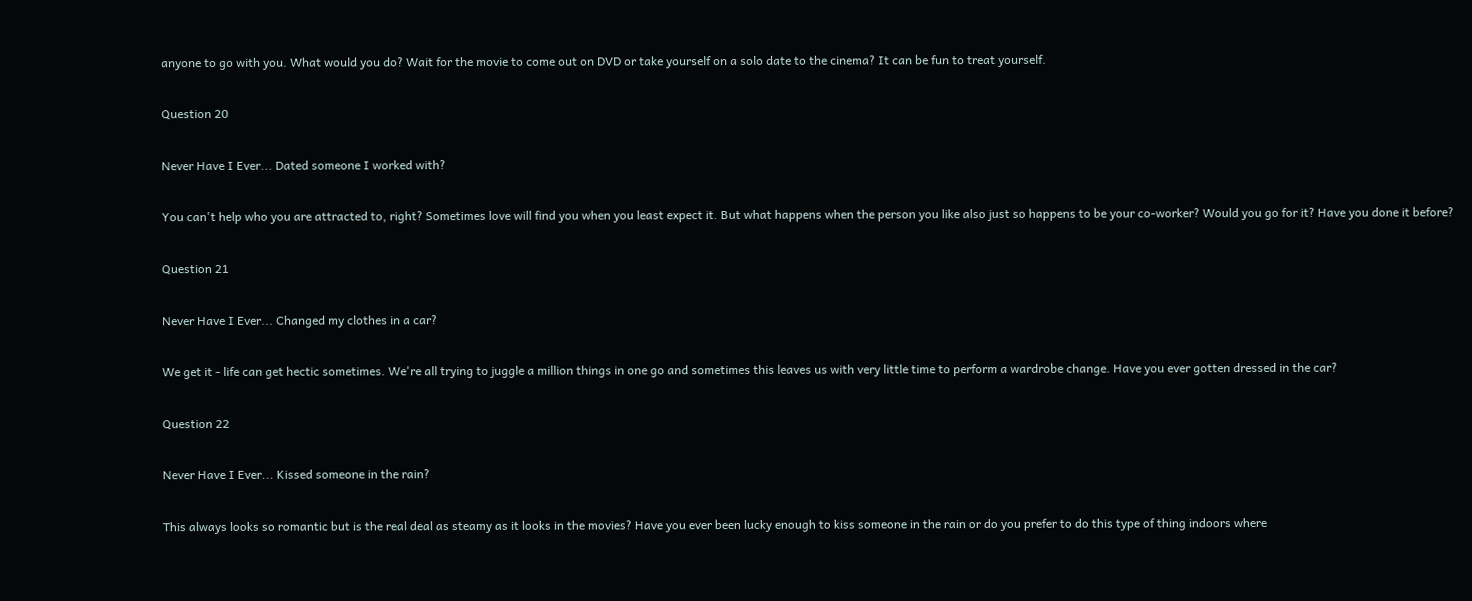anyone to go with you. What would you do? Wait for the movie to come out on DVD or take yourself on a solo date to the cinema? It can be fun to treat yourself.

Question 20

Never Have I Ever... Dated someone I worked with?

You can't help who you are attracted to, right? Sometimes love will find you when you least expect it. But what happens when the person you like also just so happens to be your co-worker? Would you go for it? Have you done it before?

Question 21

Never Have I Ever... Changed my clothes in a car?

We get it - life can get hectic sometimes. We're all trying to juggle a million things in one go and sometimes this leaves us with very little time to perform a wardrobe change. Have you ever gotten dressed in the car?

Question 22

Never Have I Ever... Kissed someone in the rain?

This always looks so romantic but is the real deal as steamy as it looks in the movies? Have you ever been lucky enough to kiss someone in the rain or do you prefer to do this type of thing indoors where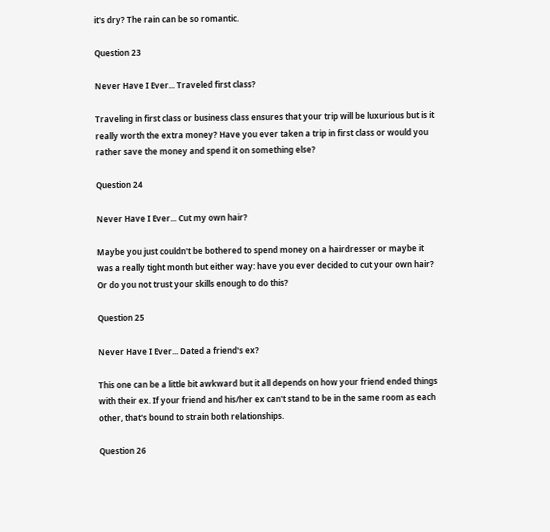it's dry? The rain can be so romantic.

Question 23

Never Have I Ever... Traveled first class?

Traveling in first class or business class ensures that your trip will be luxurious but is it really worth the extra money? Have you ever taken a trip in first class or would you rather save the money and spend it on something else?

Question 24

Never Have I Ever... Cut my own hair?

Maybe you just couldn't be bothered to spend money on a hairdresser or maybe it was a really tight month but either way: have you ever decided to cut your own hair? Or do you not trust your skills enough to do this?

Question 25

Never Have I Ever... Dated a friend's ex?

This one can be a little bit awkward but it all depends on how your friend ended things with their ex. If your friend and his/her ex can't stand to be in the same room as each other, that's bound to strain both relationships.

Question 26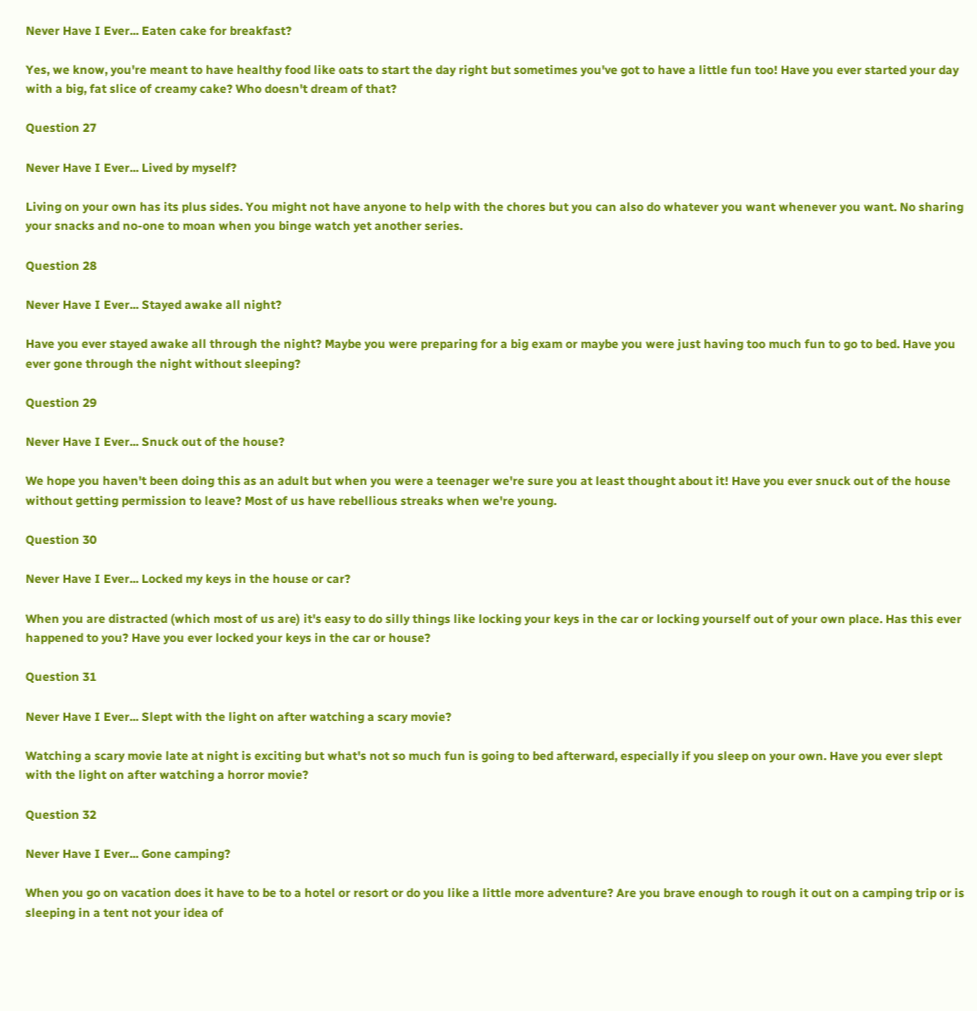Never Have I Ever... Eaten cake for breakfast?

Yes, we know, you're meant to have healthy food like oats to start the day right but sometimes you've got to have a little fun too! Have you ever started your day with a big, fat slice of creamy cake? Who doesn't dream of that?

Question 27

Never Have I Ever... Lived by myself?

Living on your own has its plus sides. You might not have anyone to help with the chores but you can also do whatever you want whenever you want. No sharing your snacks and no-one to moan when you binge watch yet another series.

Question 28

Never Have I Ever... Stayed awake all night?

Have you ever stayed awake all through the night? Maybe you were preparing for a big exam or maybe you were just having too much fun to go to bed. Have you ever gone through the night without sleeping?

Question 29

Never Have I Ever... Snuck out of the house?

We hope you haven't been doing this as an adult but when you were a teenager we're sure you at least thought about it! Have you ever snuck out of the house without getting permission to leave? Most of us have rebellious streaks when we're young.

Question 30

Never Have I Ever... Locked my keys in the house or car?

When you are distracted (which most of us are) it's easy to do silly things like locking your keys in the car or locking yourself out of your own place. Has this ever happened to you? Have you ever locked your keys in the car or house?

Question 31

Never Have I Ever... Slept with the light on after watching a scary movie?

Watching a scary movie late at night is exciting but what's not so much fun is going to bed afterward, especially if you sleep on your own. Have you ever slept with the light on after watching a horror movie?

Question 32

Never Have I Ever... Gone camping?

When you go on vacation does it have to be to a hotel or resort or do you like a little more adventure? Are you brave enough to rough it out on a camping trip or is sleeping in a tent not your idea of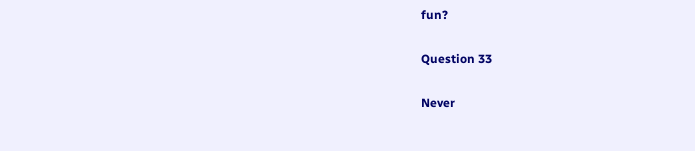fun?

Question 33

Never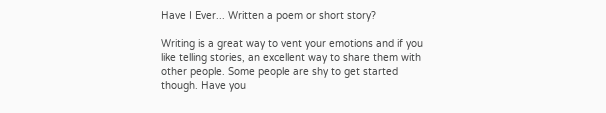Have I Ever... Written a poem or short story?

Writing is a great way to vent your emotions and if you like telling stories, an excellent way to share them with other people. Some people are shy to get started though. Have you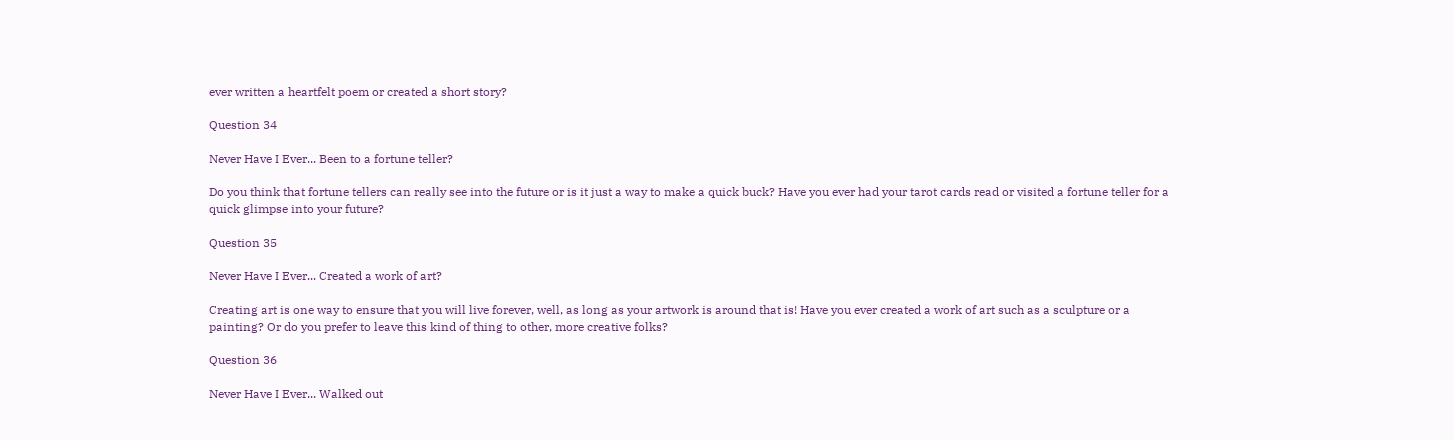ever written a heartfelt poem or created a short story?

Question 34

Never Have I Ever... Been to a fortune teller?

Do you think that fortune tellers can really see into the future or is it just a way to make a quick buck? Have you ever had your tarot cards read or visited a fortune teller for a quick glimpse into your future?

Question 35

Never Have I Ever... Created a work of art?

Creating art is one way to ensure that you will live forever, well, as long as your artwork is around that is! Have you ever created a work of art such as a sculpture or a painting? Or do you prefer to leave this kind of thing to other, more creative folks?

Question 36

Never Have I Ever... Walked out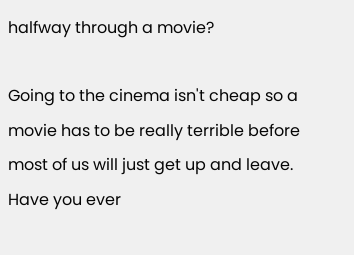halfway through a movie?

Going to the cinema isn't cheap so a movie has to be really terrible before most of us will just get up and leave. Have you ever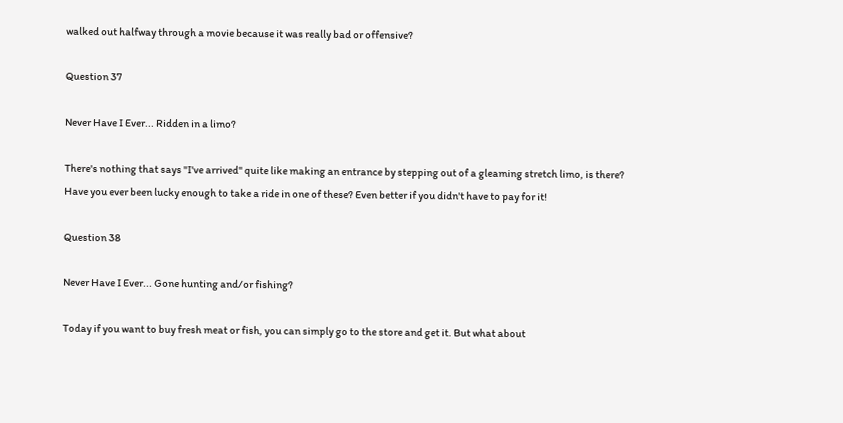walked out halfway through a movie because it was really bad or offensive?

Question 37

Never Have I Ever... Ridden in a limo?

There's nothing that says "I've arrived" quite like making an entrance by stepping out of a gleaming stretch limo, is there? Have you ever been lucky enough to take a ride in one of these? Even better if you didn't have to pay for it!

Question 38

Never Have I Ever... Gone hunting and/or fishing?

Today if you want to buy fresh meat or fish, you can simply go to the store and get it. But what about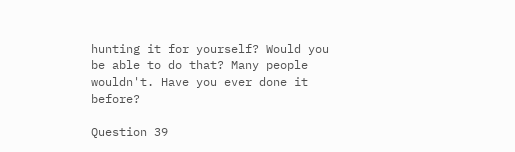hunting it for yourself? Would you be able to do that? Many people wouldn't. Have you ever done it before?

Question 39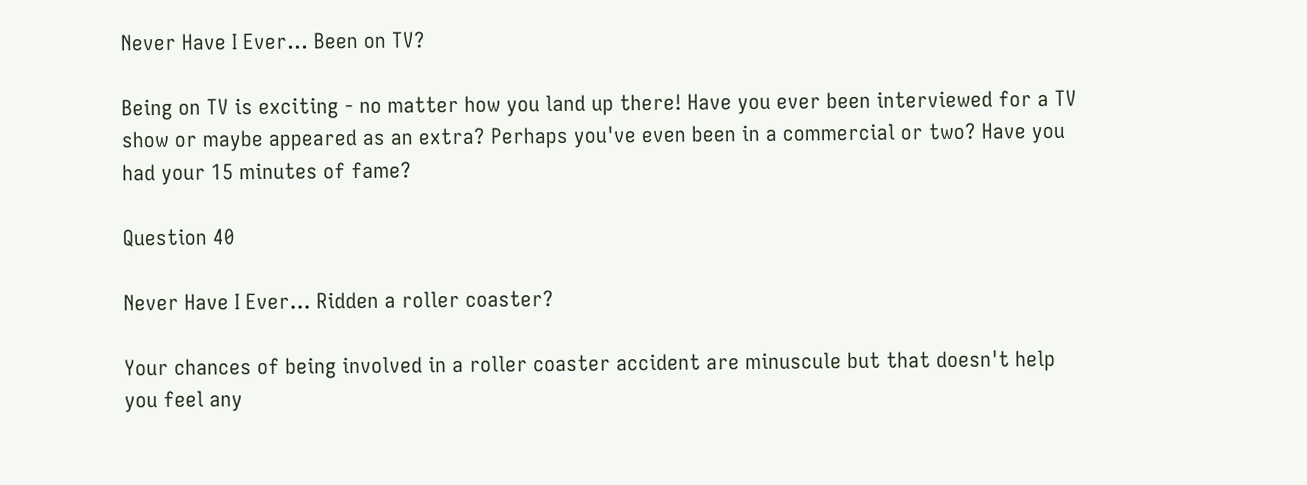Never Have I Ever... Been on TV?

Being on TV is exciting - no matter how you land up there! Have you ever been interviewed for a TV show or maybe appeared as an extra? Perhaps you've even been in a commercial or two? Have you had your 15 minutes of fame?

Question 40

Never Have I Ever... Ridden a roller coaster?

Your chances of being involved in a roller coaster accident are minuscule but that doesn't help you feel any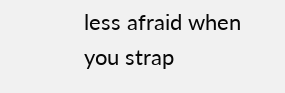less afraid when you strap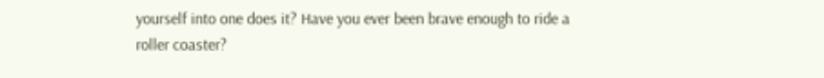yourself into one does it? Have you ever been brave enough to ride a roller coaster?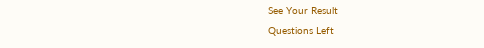See Your Result
Questions Left